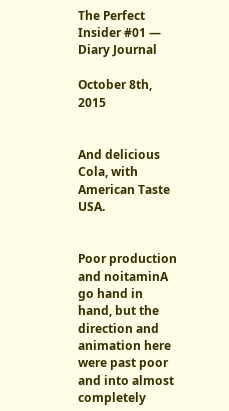The Perfect Insider #01 — Diary Journal

October 8th, 2015


And delicious Cola, with American Taste USA.


Poor production and noitaminA go hand in hand, but the direction and animation here were past poor and into almost completely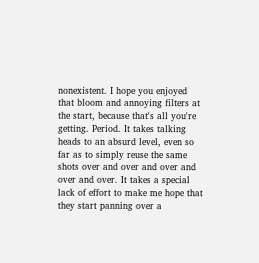nonexistent. I hope you enjoyed that bloom and annoying filters at the start, because that's all you're getting. Period. It takes talking heads to an absurd level, even so far as to simply reuse the same shots over and over and over and over and over. It takes a special lack of effort to make me hope that they start panning over a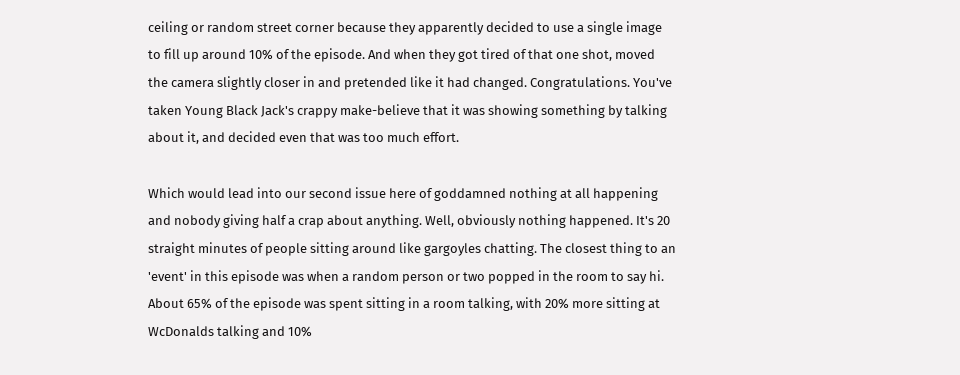ceiling or random street corner because they apparently decided to use a single image to fill up around 10% of the episode. And when they got tired of that one shot, moved the camera slightly closer in and pretended like it had changed. Congratulations. You've taken Young Black Jack's crappy make-believe that it was showing something by talking about it, and decided even that was too much effort.

Which would lead into our second issue here of goddamned nothing at all happening and nobody giving half a crap about anything. Well, obviously nothing happened. It's 20 straight minutes of people sitting around like gargoyles chatting. The closest thing to an 'event' in this episode was when a random person or two popped in the room to say hi. About 65% of the episode was spent sitting in a room talking, with 20% more sitting at WcDonalds talking and 10%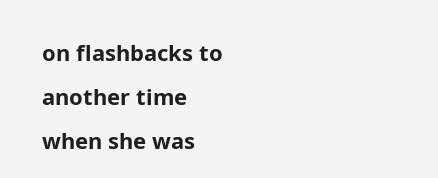on flashbacks to another time when she was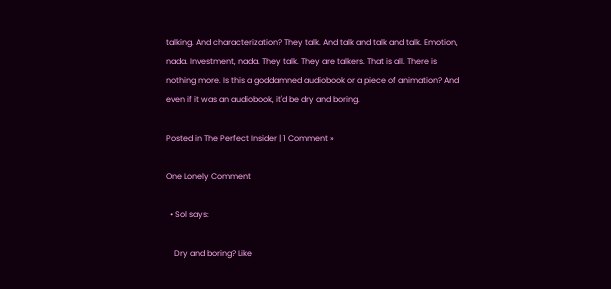talking. And characterization? They talk. And talk and talk and talk. Emotion, nada. Investment, nada. They talk. They are talkers. That is all. There is nothing more. Is this a goddamned audiobook or a piece of animation? And even if it was an audiobook, it'd be dry and boring.

Posted in The Perfect Insider | 1 Comment »

One Lonely Comment

  • Sol says:

    Dry and boring? Like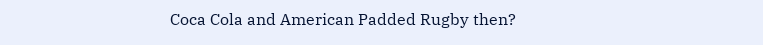Coca Cola and American Padded Rugby then?